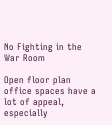No Fighting in the War Room

Open floor plan office spaces have a lot of appeal, especially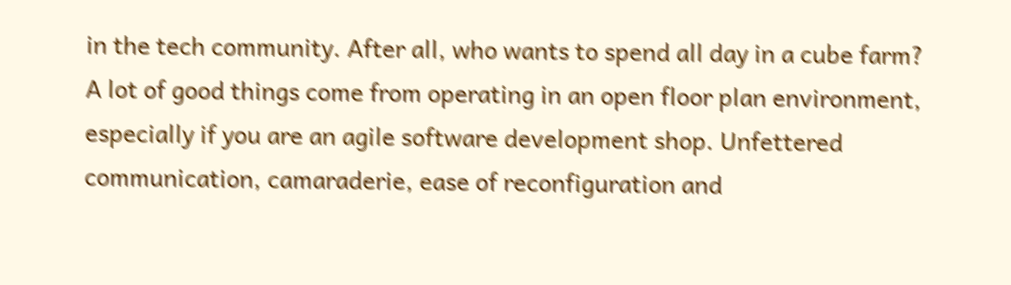in the tech community. After all, who wants to spend all day in a cube farm? A lot of good things come from operating in an open floor plan environment, especially if you are an agile software development shop. Unfettered communication, camaraderie, ease of reconfiguration and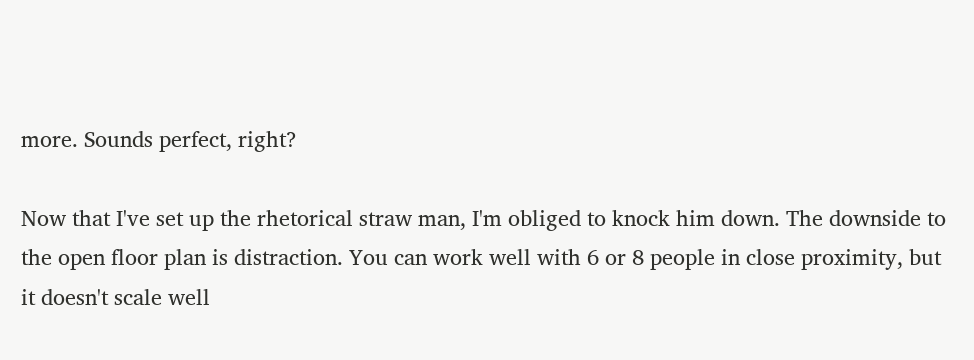more. Sounds perfect, right?

Now that I've set up the rhetorical straw man, I'm obliged to knock him down. The downside to the open floor plan is distraction. You can work well with 6 or 8 people in close proximity, but it doesn't scale well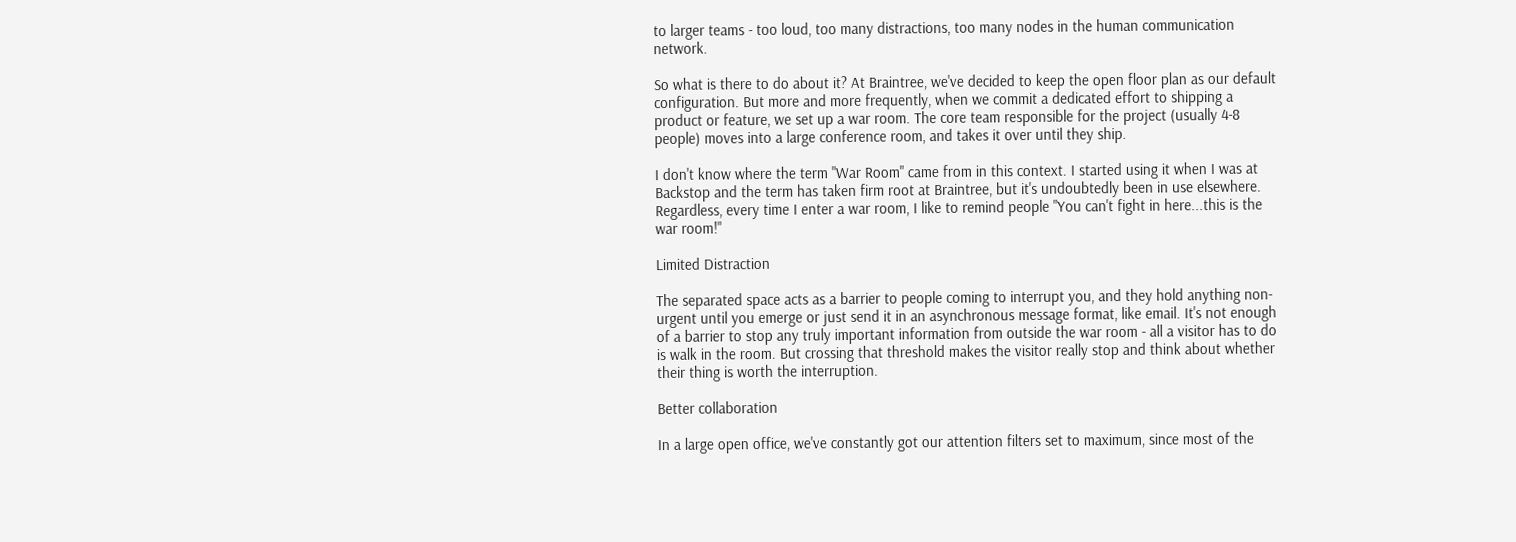to larger teams - too loud, too many distractions, too many nodes in the human communication network.

So what is there to do about it? At Braintree, we've decided to keep the open floor plan as our default configuration. But more and more frequently, when we commit a dedicated effort to shipping a product or feature, we set up a war room. The core team responsible for the project (usually 4-8 people) moves into a large conference room, and takes it over until they ship.

I don't know where the term "War Room" came from in this context. I started using it when I was at Backstop and the term has taken firm root at Braintree, but it's undoubtedly been in use elsewhere. Regardless, every time I enter a war room, I like to remind people "You can't fight in here...this is the war room!"

Limited Distraction

The separated space acts as a barrier to people coming to interrupt you, and they hold anything non-urgent until you emerge or just send it in an asynchronous message format, like email. It's not enough of a barrier to stop any truly important information from outside the war room - all a visitor has to do is walk in the room. But crossing that threshold makes the visitor really stop and think about whether their thing is worth the interruption.

Better collaboration

In a large open office, we've constantly got our attention filters set to maximum, since most of the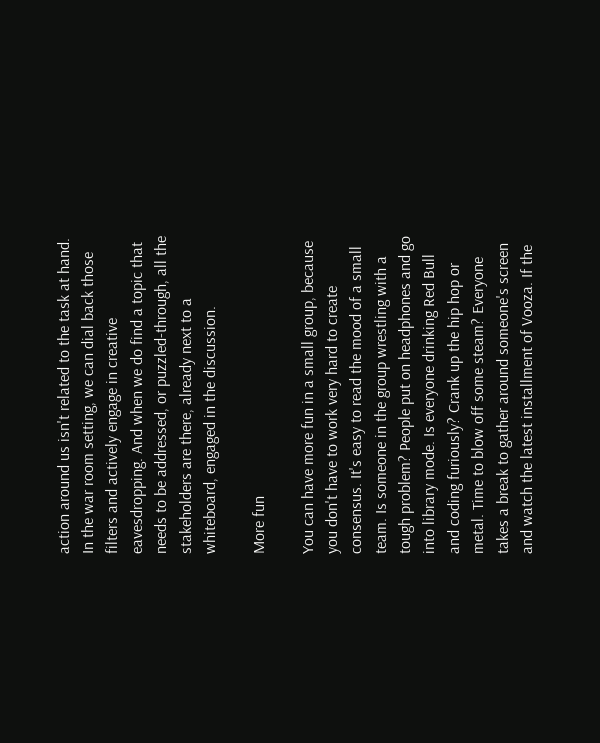action around us isn't related to the task at hand. In the war room setting, we can dial back those filters and actively engage in creative eavesdropping. And when we do find a topic that needs to be addressed, or puzzled-through, all the stakeholders are there, already next to a whiteboard, engaged in the discussion.

More fun

You can have more fun in a small group, because you don't have to work very hard to create consensus. It's easy to read the mood of a small team. Is someone in the group wrestling with a tough problem? People put on headphones and go into library mode. Is everyone drinking Red Bull and coding furiously? Crank up the hip hop or metal. Time to blow off some steam? Everyone takes a break to gather around someone's screen and watch the latest installment of Vooza. If the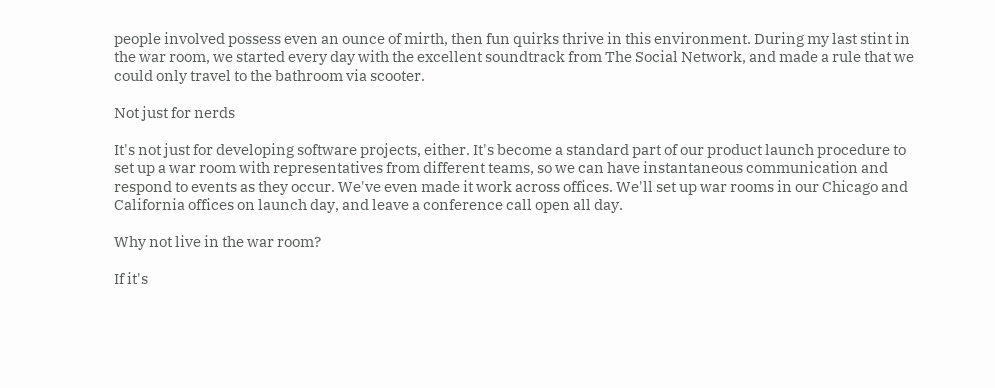people involved possess even an ounce of mirth, then fun quirks thrive in this environment. During my last stint in the war room, we started every day with the excellent soundtrack from The Social Network, and made a rule that we could only travel to the bathroom via scooter.

Not just for nerds

It's not just for developing software projects, either. It's become a standard part of our product launch procedure to set up a war room with representatives from different teams, so we can have instantaneous communication and respond to events as they occur. We've even made it work across offices. We'll set up war rooms in our Chicago and California offices on launch day, and leave a conference call open all day.

Why not live in the war room?

If it's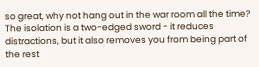so great, why not hang out in the war room all the time? The isolation is a two-edged sword - it reduces distractions, but it also removes you from being part of the rest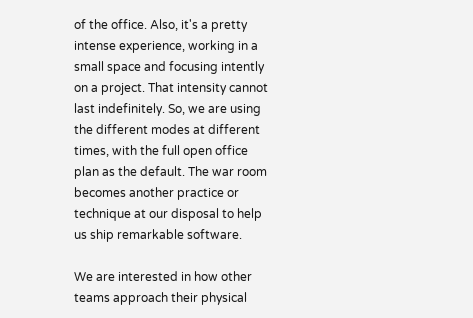of the office. Also, it's a pretty intense experience, working in a small space and focusing intently on a project. That intensity cannot last indefinitely. So, we are using the different modes at different times, with the full open office plan as the default. The war room becomes another practice or technique at our disposal to help us ship remarkable software.

We are interested in how other teams approach their physical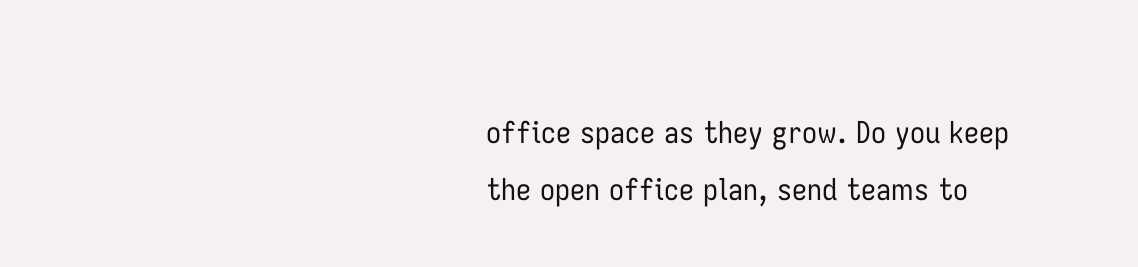office space as they grow. Do you keep the open office plan, send teams to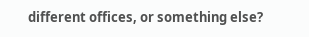different offices, or something else?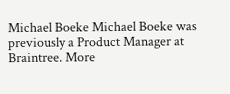Michael Boeke Michael Boeke was previously a Product Manager at Braintree. More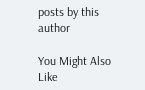posts by this author

You Might Also Like